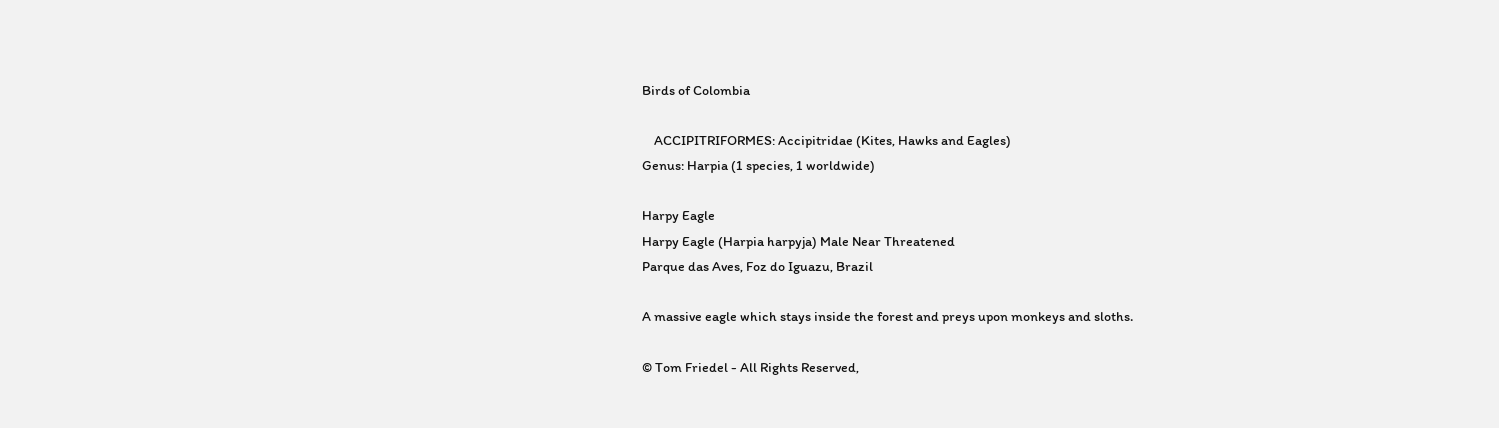Birds of Colombia

    ACCIPITRIFORMES: Accipitridae (Kites, Hawks and Eagles)
Genus: Harpia (1 species, 1 worldwide)

Harpy Eagle
Harpy Eagle (Harpia harpyja) Male Near Threatened
Parque das Aves, Foz do Iguazu, Brazil

A massive eagle which stays inside the forest and preys upon monkeys and sloths.

© Tom Friedel - All Rights Reserved,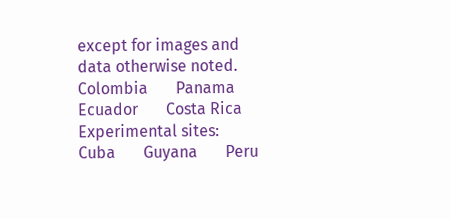except for images and data otherwise noted.       Colombia       Panama       Ecuador       Costa Rica
Experimental sites:       Cuba       Guyana       Peru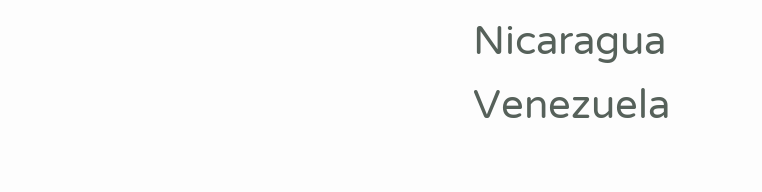Nicaragua       Venezuela